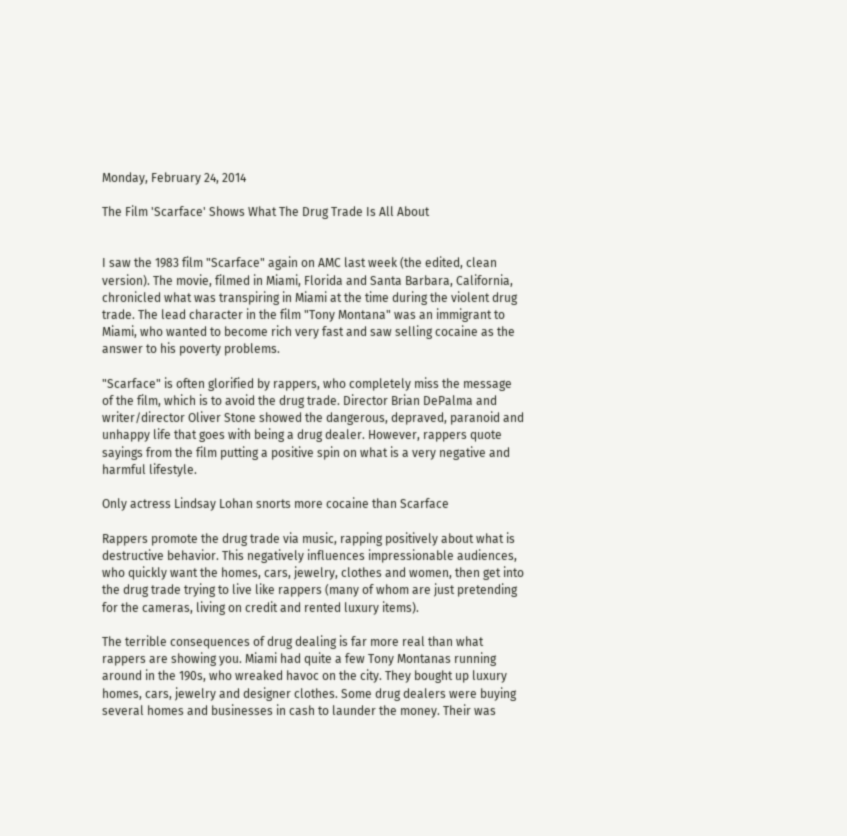Monday, February 24, 2014

The Film 'Scarface' Shows What The Drug Trade Is All About


I saw the 1983 film "Scarface" again on AMC last week (the edited, clean version). The movie, filmed in Miami, Florida and Santa Barbara, California, chronicled what was transpiring in Miami at the time during the violent drug trade. The lead character in the film "Tony Montana" was an immigrant to Miami, who wanted to become rich very fast and saw selling cocaine as the answer to his poverty problems.

"Scarface" is often glorified by rappers, who completely miss the message of the film, which is to avoid the drug trade. Director Brian DePalma and writer/director Oliver Stone showed the dangerous, depraved, paranoid and unhappy life that goes with being a drug dealer. However, rappers quote sayings from the film putting a positive spin on what is a very negative and harmful lifestyle.

Only actress Lindsay Lohan snorts more cocaine than Scarface

Rappers promote the drug trade via music, rapping positively about what is destructive behavior. This negatively influences impressionable audiences, who quickly want the homes, cars, jewelry, clothes and women, then get into the drug trade trying to live like rappers (many of whom are just pretending for the cameras, living on credit and rented luxury items).

The terrible consequences of drug dealing is far more real than what rappers are showing you. Miami had quite a few Tony Montanas running around in the 190s, who wreaked havoc on the city. They bought up luxury homes, cars, jewelry and designer clothes. Some drug dealers were buying several homes and businesses in cash to launder the money. Their was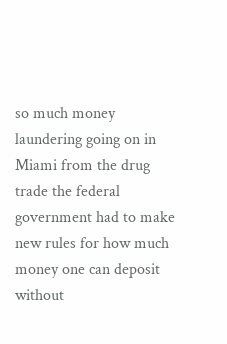so much money laundering going on in Miami from the drug trade the federal government had to make new rules for how much money one can deposit without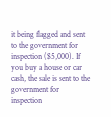it being flagged and sent to the government for inspection ($5,000). If you buy a house or car cash, the sale is sent to the government for inspection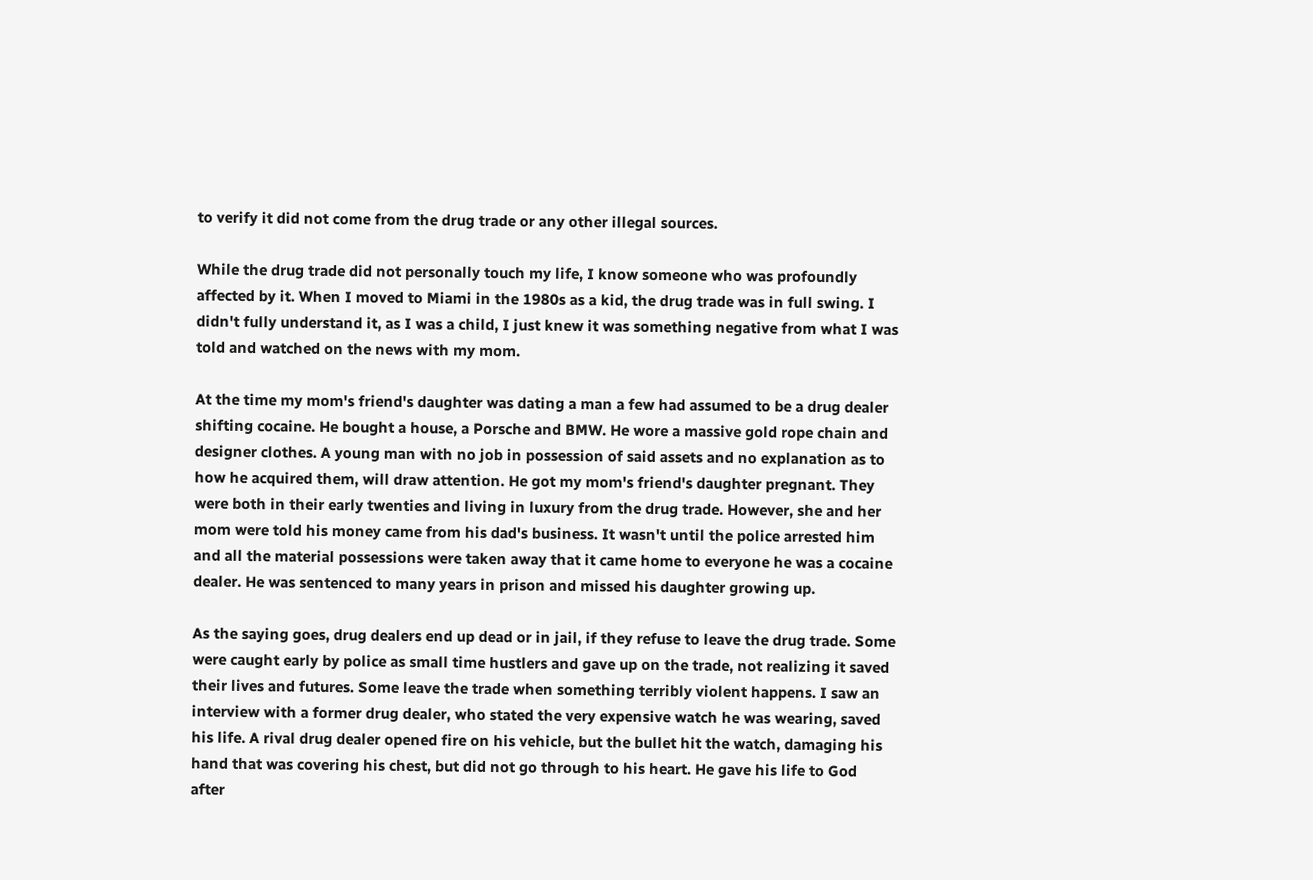to verify it did not come from the drug trade or any other illegal sources.

While the drug trade did not personally touch my life, I know someone who was profoundly affected by it. When I moved to Miami in the 1980s as a kid, the drug trade was in full swing. I didn't fully understand it, as I was a child, I just knew it was something negative from what I was told and watched on the news with my mom.

At the time my mom's friend's daughter was dating a man a few had assumed to be a drug dealer shifting cocaine. He bought a house, a Porsche and BMW. He wore a massive gold rope chain and designer clothes. A young man with no job in possession of said assets and no explanation as to how he acquired them, will draw attention. He got my mom's friend's daughter pregnant. They were both in their early twenties and living in luxury from the drug trade. However, she and her mom were told his money came from his dad's business. It wasn't until the police arrested him and all the material possessions were taken away that it came home to everyone he was a cocaine dealer. He was sentenced to many years in prison and missed his daughter growing up.

As the saying goes, drug dealers end up dead or in jail, if they refuse to leave the drug trade. Some were caught early by police as small time hustlers and gave up on the trade, not realizing it saved their lives and futures. Some leave the trade when something terribly violent happens. I saw an interview with a former drug dealer, who stated the very expensive watch he was wearing, saved his life. A rival drug dealer opened fire on his vehicle, but the bullet hit the watch, damaging his hand that was covering his chest, but did not go through to his heart. He gave his life to God after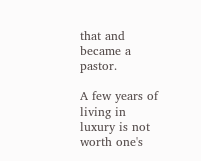that and became a pastor.

A few years of living in luxury is not worth one's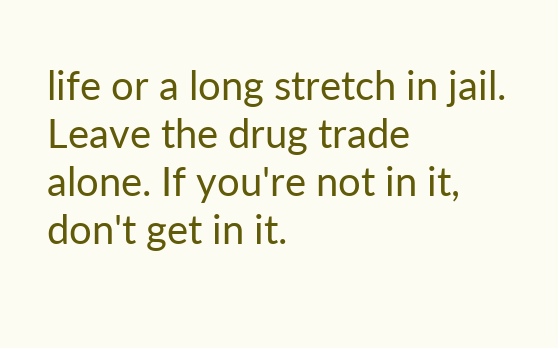life or a long stretch in jail. Leave the drug trade alone. If you're not in it, don't get in it.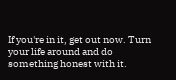If you're in it, get out now. Turn your life around and do something honest with it.